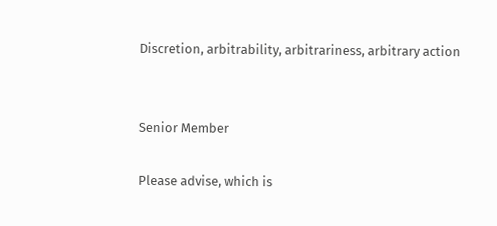Discretion, arbitrability, arbitrariness, arbitrary action


Senior Member

Please advise, which is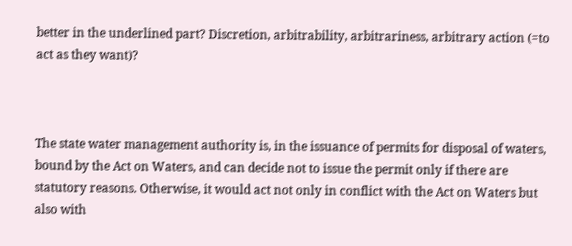better in the underlined part? Discretion, arbitrability, arbitrariness, arbitrary action (=to act as they want)?



The state water management authority is, in the issuance of permits for disposal of waters, bound by the Act on Waters, and can decide not to issue the permit only if there are statutory reasons. Otherwise, it would act not only in conflict with the Act on Waters but also with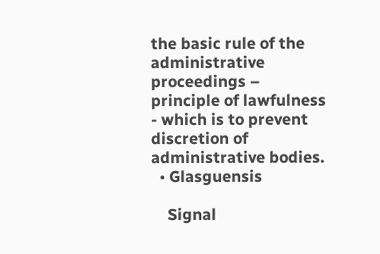the basic rule of the administrative proceedings – principle of lawfulness - which is to prevent discretion of administrative bodies.
  • Glasguensis

    Signal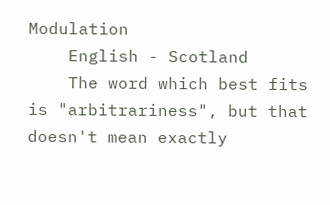Modulation
    English - Scotland
    The word which best fits is "arbitrariness", but that doesn't mean exactly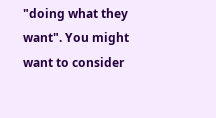"doing what they want". You might want to consider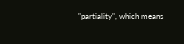"partiality", which means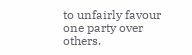to unfairly favour one party over others.